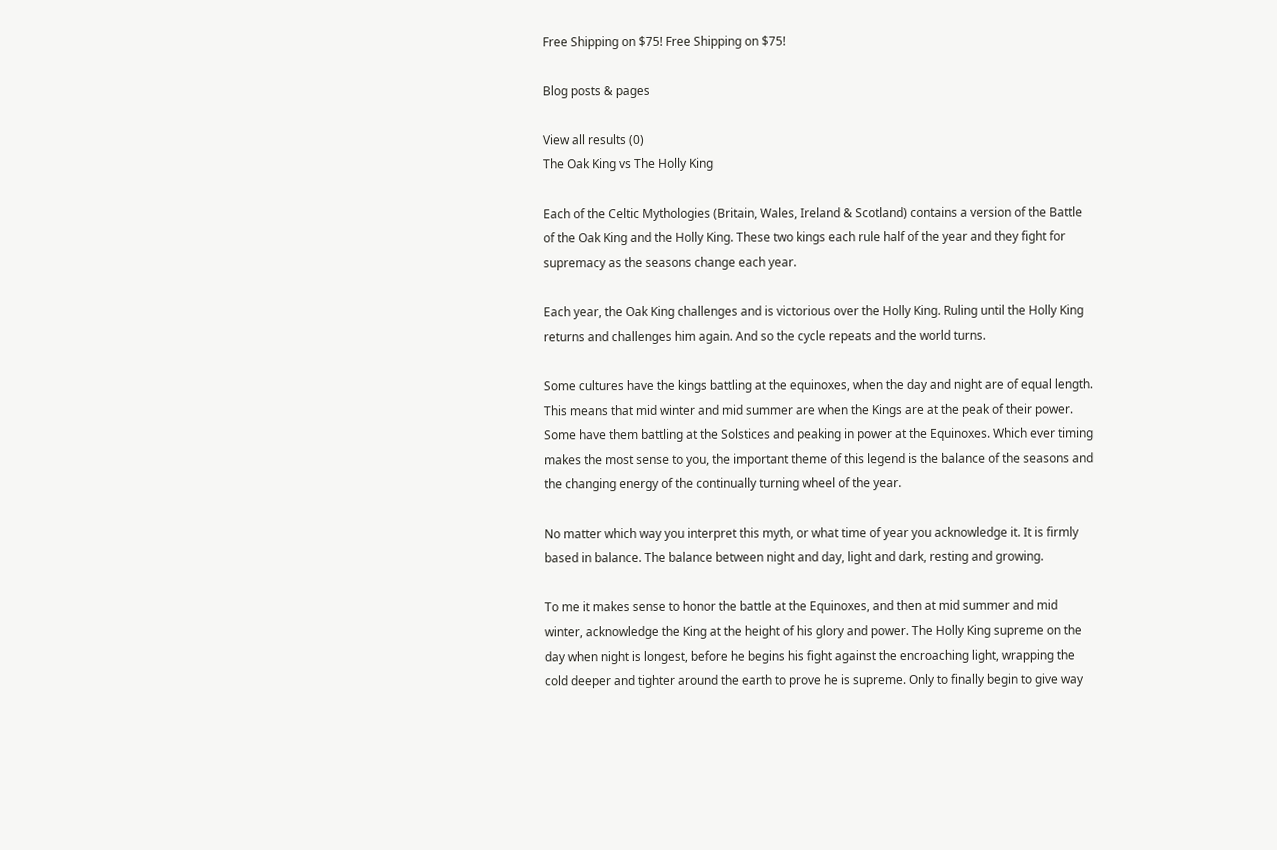Free Shipping on $75! Free Shipping on $75!

Blog posts & pages

View all results (0)
The Oak King vs The Holly King

Each of the Celtic Mythologies (Britain, Wales, Ireland & Scotland) contains a version of the Battle of the Oak King and the Holly King. These two kings each rule half of the year and they fight for supremacy as the seasons change each year.

Each year, the Oak King challenges and is victorious over the Holly King. Ruling until the Holly King returns and challenges him again. And so the cycle repeats and the world turns.

Some cultures have the kings battling at the equinoxes, when the day and night are of equal length. This means that mid winter and mid summer are when the Kings are at the peak of their power. Some have them battling at the Solstices and peaking in power at the Equinoxes. Which ever timing makes the most sense to you, the important theme of this legend is the balance of the seasons and the changing energy of the continually turning wheel of the year.

No matter which way you interpret this myth, or what time of year you acknowledge it. It is firmly based in balance. The balance between night and day, light and dark, resting and growing.

To me it makes sense to honor the battle at the Equinoxes, and then at mid summer and mid winter, acknowledge the King at the height of his glory and power. The Holly King supreme on the day when night is longest, before he begins his fight against the encroaching light, wrapping the cold deeper and tighter around the earth to prove he is supreme. Only to finally begin to give way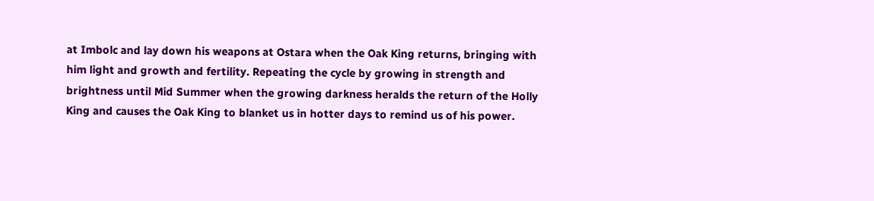at Imbolc and lay down his weapons at Ostara when the Oak King returns, bringing with him light and growth and fertility. Repeating the cycle by growing in strength and brightness until Mid Summer when the growing darkness heralds the return of the Holly King and causes the Oak King to blanket us in hotter days to remind us of his power.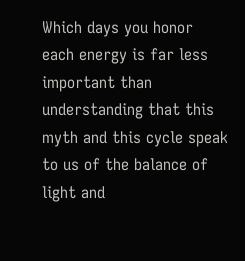Which days you honor each energy is far less important than understanding that this myth and this cycle speak to us of the balance of light and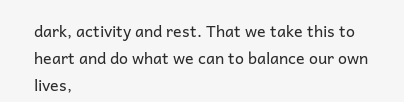dark, activity and rest. That we take this to heart and do what we can to balance our own lives,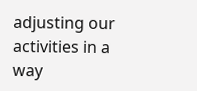adjusting our activities in a way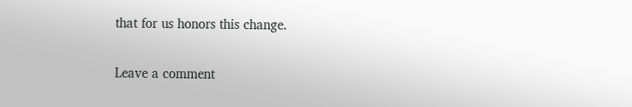that for us honors this change.

Leave a comment